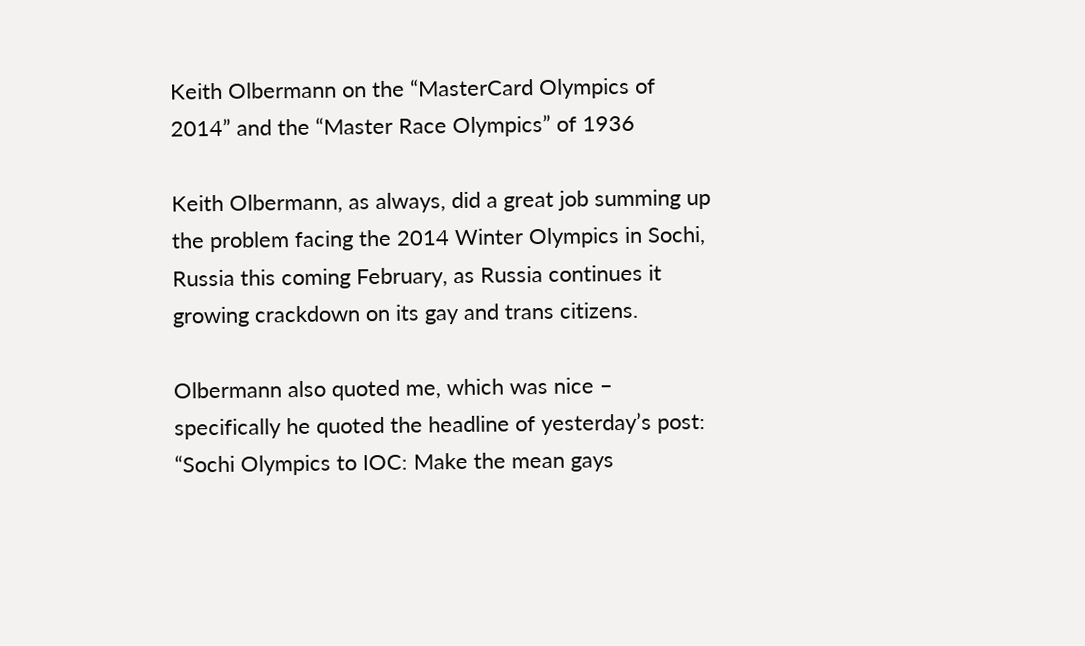Keith Olbermann on the “MasterCard Olympics of 2014” and the “Master Race Olympics” of 1936

Keith Olbermann, as always, did a great job summing up the problem facing the 2014 Winter Olympics in Sochi, Russia this coming February, as Russia continues it growing crackdown on its gay and trans citizens.

Olbermann also quoted me, which was nice – specifically he quoted the headline of yesterday’s post: “Sochi Olympics to IOC: Make the mean gays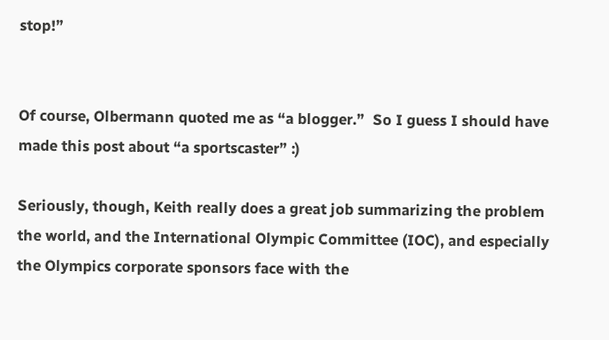stop!”


Of course, Olbermann quoted me as “a blogger.”  So I guess I should have made this post about “a sportscaster” :)

Seriously, though, Keith really does a great job summarizing the problem the world, and the International Olympic Committee (IOC), and especially the Olympics corporate sponsors face with the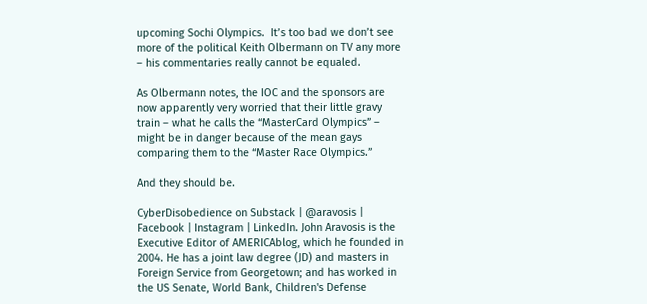upcoming Sochi Olympics.  It’s too bad we don’t see more of the political Keith Olbermann on TV any more – his commentaries really cannot be equaled.

As Olbermann notes, the IOC and the sponsors are now apparently very worried that their little gravy train – what he calls the “MasterCard Olympics” – might be in danger because of the mean gays comparing them to the “Master Race Olympics.”

And they should be.

CyberDisobedience on Substack | @aravosis | Facebook | Instagram | LinkedIn. John Aravosis is the Executive Editor of AMERICAblog, which he founded in 2004. He has a joint law degree (JD) and masters in Foreign Service from Georgetown; and has worked in the US Senate, World Bank, Children's Defense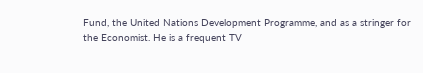Fund, the United Nations Development Programme, and as a stringer for the Economist. He is a frequent TV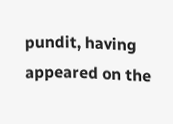pundit, having appeared on the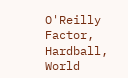O'Reilly Factor, Hardball, World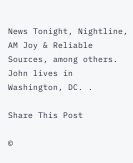News Tonight, Nightline, AM Joy & Reliable Sources, among others. John lives in Washington, DC. .

Share This Post

©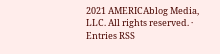2021 AMERICAblog Media, LLC. All rights reserved. · Entries RSS